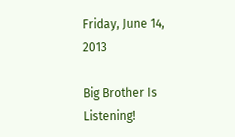Friday, June 14, 2013

Big Brother Is Listening!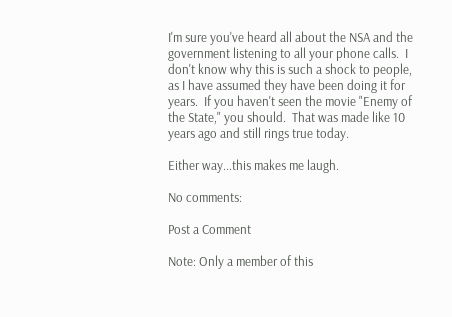I'm sure you've heard all about the NSA and the government listening to all your phone calls.  I don't know why this is such a shock to people, as I have assumed they have been doing it for years.  If you haven't seen the movie "Enemy of the State," you should.  That was made like 10 years ago and still rings true today.

Either way...this makes me laugh.

No comments:

Post a Comment

Note: Only a member of this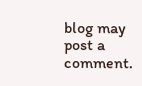blog may post a comment.